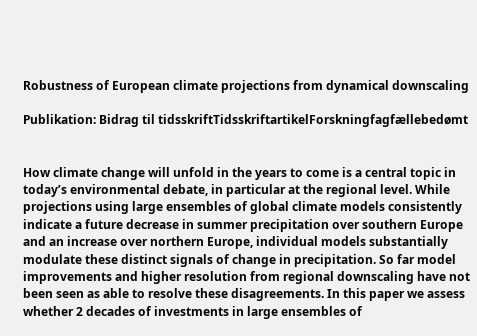Robustness of European climate projections from dynamical downscaling

Publikation: Bidrag til tidsskriftTidsskriftartikelForskningfagfællebedømt


How climate change will unfold in the years to come is a central topic in today’s environmental debate, in particular at the regional level. While projections using large ensembles of global climate models consistently indicate a future decrease in summer precipitation over southern Europe and an increase over northern Europe, individual models substantially modulate these distinct signals of change in precipitation. So far model improvements and higher resolution from regional downscaling have not been seen as able to resolve these disagreements. In this paper we assess whether 2 decades of investments in large ensembles of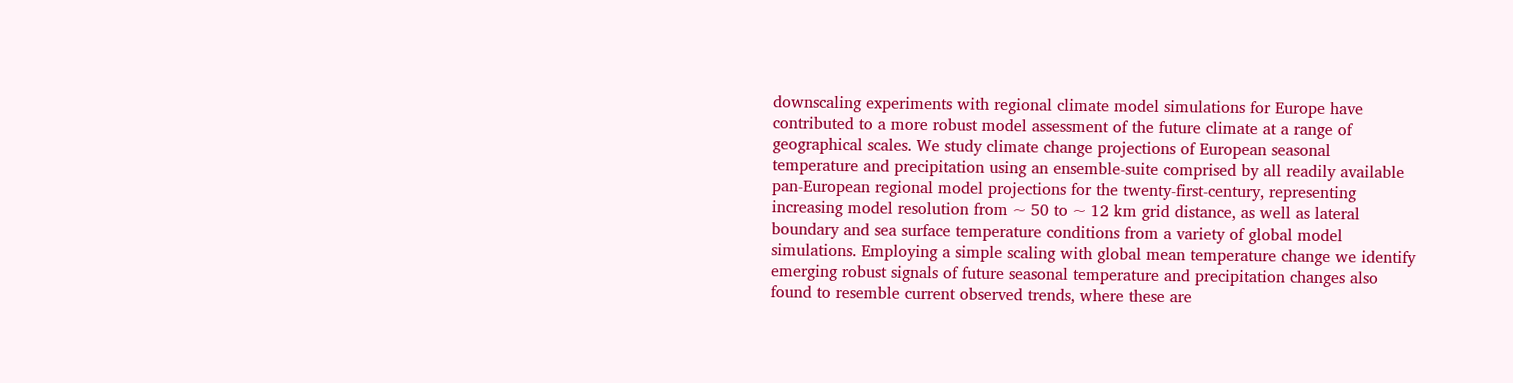downscaling experiments with regional climate model simulations for Europe have contributed to a more robust model assessment of the future climate at a range of geographical scales. We study climate change projections of European seasonal temperature and precipitation using an ensemble-suite comprised by all readily available pan-European regional model projections for the twenty-first-century, representing increasing model resolution from ~ 50 to ~ 12 km grid distance, as well as lateral boundary and sea surface temperature conditions from a variety of global model simulations. Employing a simple scaling with global mean temperature change we identify emerging robust signals of future seasonal temperature and precipitation changes also found to resemble current observed trends, where these are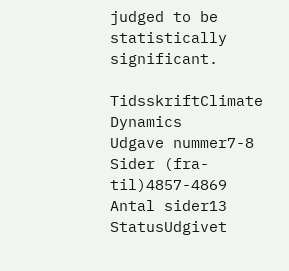judged to be statistically significant.

TidsskriftClimate Dynamics
Udgave nummer7-8
Sider (fra-til)4857-4869
Antal sider13
StatusUdgivet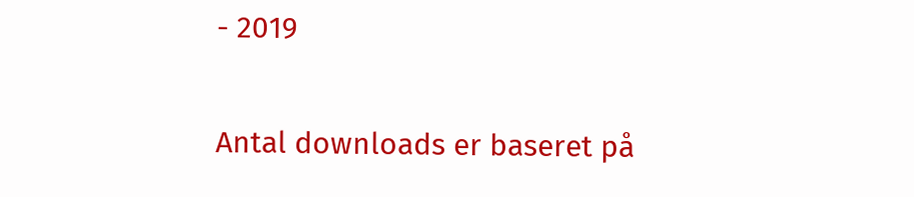- 2019

Antal downloads er baseret på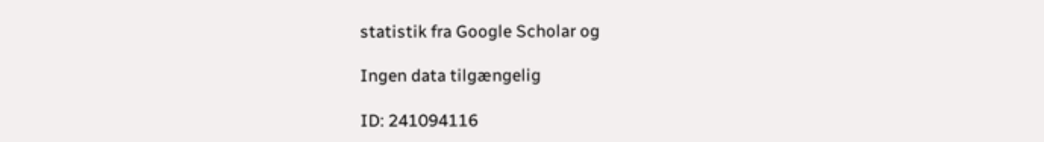statistik fra Google Scholar og

Ingen data tilgængelig

ID: 241094116